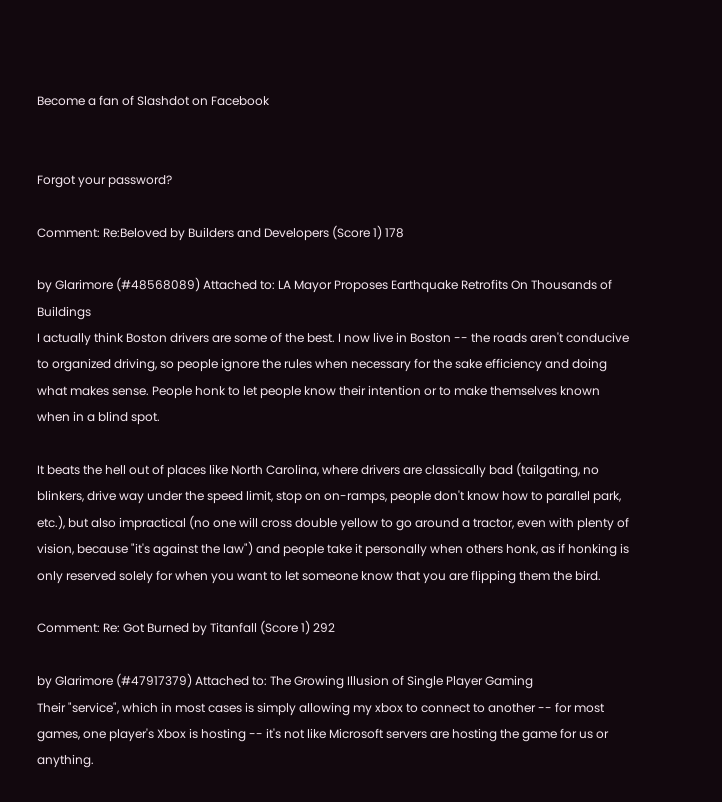Become a fan of Slashdot on Facebook


Forgot your password?

Comment: Re:Beloved by Builders and Developers (Score 1) 178

by Glarimore (#48568089) Attached to: LA Mayor Proposes Earthquake Retrofits On Thousands of Buildings
I actually think Boston drivers are some of the best. I now live in Boston -- the roads aren't conducive to organized driving, so people ignore the rules when necessary for the sake efficiency and doing what makes sense. People honk to let people know their intention or to make themselves known when in a blind spot.

It beats the hell out of places like North Carolina, where drivers are classically bad (tailgating, no blinkers, drive way under the speed limit, stop on on-ramps, people don't know how to parallel park, etc.), but also impractical (no one will cross double yellow to go around a tractor, even with plenty of vision, because "it's against the law") and people take it personally when others honk, as if honking is only reserved solely for when you want to let someone know that you are flipping them the bird.

Comment: Re: Got Burned by Titanfall (Score 1) 292

by Glarimore (#47917379) Attached to: The Growing Illusion of Single Player Gaming
Their "service", which in most cases is simply allowing my xbox to connect to another -- for most games, one player's Xbox is hosting -- it's not like Microsoft servers are hosting the game for us or anything.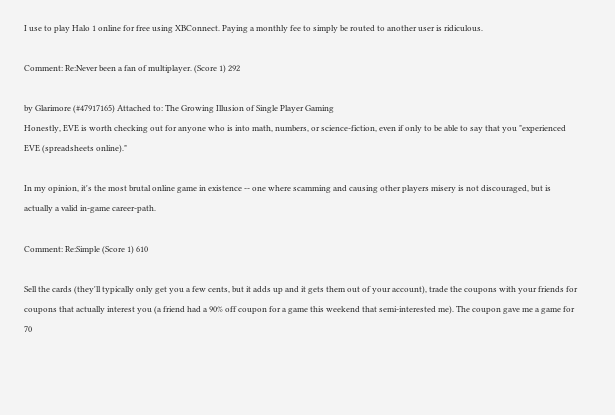I use to play Halo 1 online for free using XBConnect. Paying a monthly fee to simply be routed to another user is ridiculous.

Comment: Re:Never been a fan of multiplayer. (Score 1) 292

by Glarimore (#47917165) Attached to: The Growing Illusion of Single Player Gaming
Honestly, EVE is worth checking out for anyone who is into math, numbers, or science-fiction, even if only to be able to say that you "experienced EVE (spreadsheets online)."

In my opinion, it's the most brutal online game in existence -- one where scamming and causing other players misery is not discouraged, but is actually a valid in-game career-path.

Comment: Re:Simple (Score 1) 610

Sell the cards (they'll typically only get you a few cents, but it adds up and it gets them out of your account), trade the coupons with your friends for coupons that actually interest you (a friend had a 90% off coupon for a game this weekend that semi-interested me). The coupon gave me a game for 70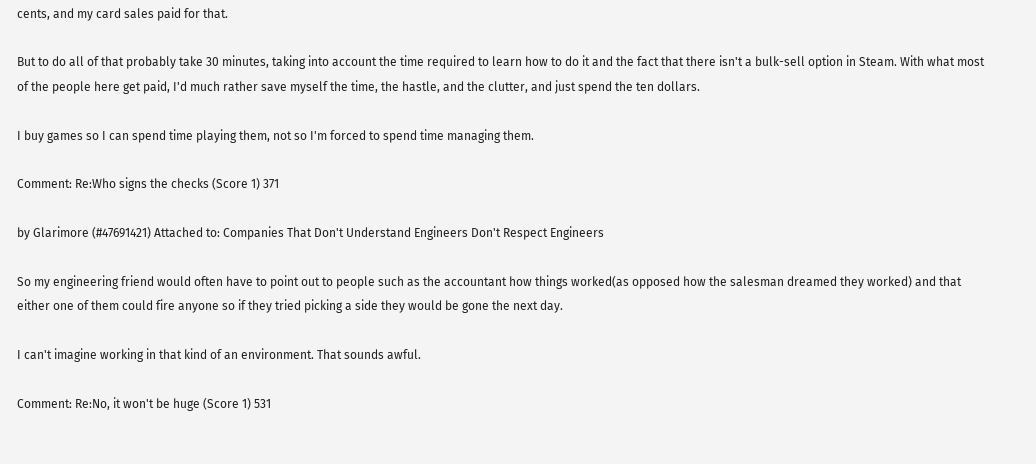cents, and my card sales paid for that.

But to do all of that probably take 30 minutes, taking into account the time required to learn how to do it and the fact that there isn't a bulk-sell option in Steam. With what most of the people here get paid, I'd much rather save myself the time, the hastle, and the clutter, and just spend the ten dollars.

I buy games so I can spend time playing them, not so I'm forced to spend time managing them.

Comment: Re:Who signs the checks (Score 1) 371

by Glarimore (#47691421) Attached to: Companies That Don't Understand Engineers Don't Respect Engineers

So my engineering friend would often have to point out to people such as the accountant how things worked(as opposed how the salesman dreamed they worked) and that either one of them could fire anyone so if they tried picking a side they would be gone the next day.

I can't imagine working in that kind of an environment. That sounds awful.

Comment: Re:No, it won't be huge (Score 1) 531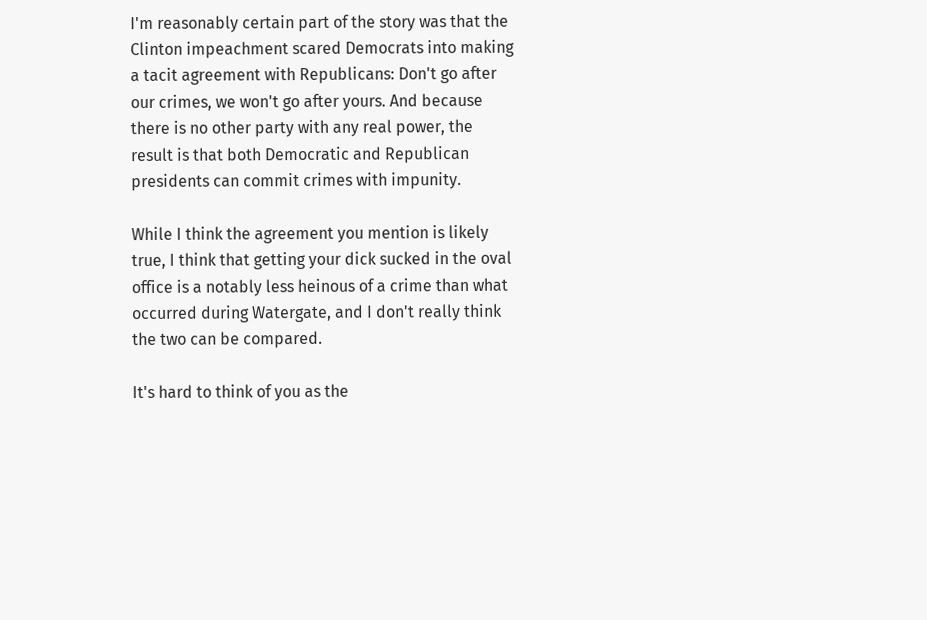I'm reasonably certain part of the story was that the Clinton impeachment scared Democrats into making a tacit agreement with Republicans: Don't go after our crimes, we won't go after yours. And because there is no other party with any real power, the result is that both Democratic and Republican presidents can commit crimes with impunity.

While I think the agreement you mention is likely true, I think that getting your dick sucked in the oval office is a notably less heinous of a crime than what occurred during Watergate, and I don't really think the two can be compared.

It's hard to think of you as the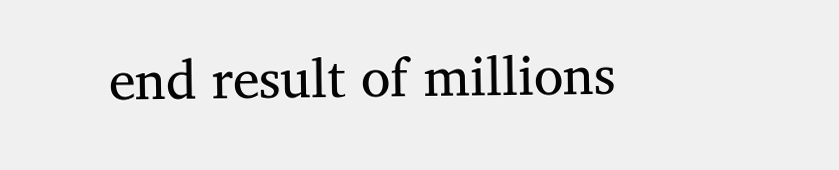end result of millions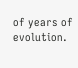of years of evolution.